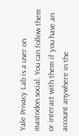Yale Privacy Lab is a user on mastodon.social. You can follow them or interact with them if you have an account anywhere in the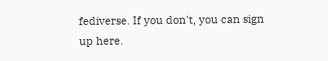fediverse. If you don't, you can sign up here.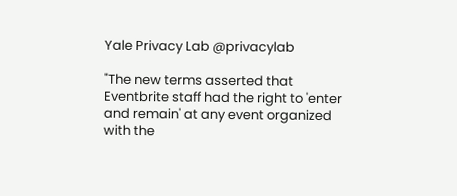Yale Privacy Lab @privacylab

"The new terms asserted that Eventbrite staff had the right to 'enter and remain' at any event organized with the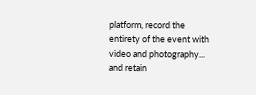platform, record the entirety of the event with video and photography... and retain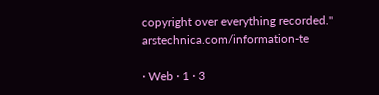copyright over everything recorded." arstechnica.com/information-te

· Web · 1 · 3